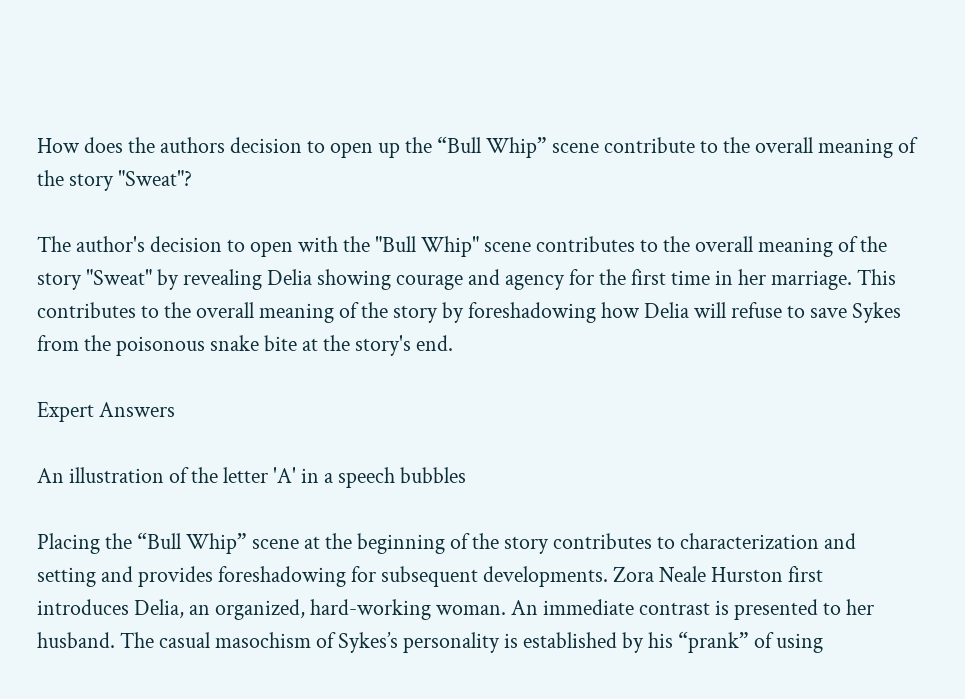How does the authors decision to open up the “Bull Whip” scene contribute to the overall meaning of the story "Sweat"?

The author's decision to open with the "Bull Whip" scene contributes to the overall meaning of the story "Sweat" by revealing Delia showing courage and agency for the first time in her marriage. This contributes to the overall meaning of the story by foreshadowing how Delia will refuse to save Sykes from the poisonous snake bite at the story's end.

Expert Answers

An illustration of the letter 'A' in a speech bubbles

Placing the “Bull Whip” scene at the beginning of the story contributes to characterization and setting and provides foreshadowing for subsequent developments. Zora Neale Hurston first introduces Delia, an organized, hard-working woman. An immediate contrast is presented to her husband. The casual masochism of Sykes’s personality is established by his “prank” of using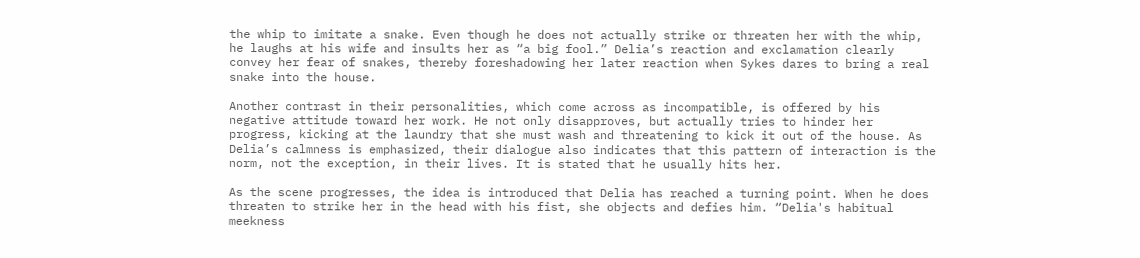the whip to imitate a snake. Even though he does not actually strike or threaten her with the whip, he laughs at his wife and insults her as “a big fool.” Delia’s reaction and exclamation clearly convey her fear of snakes, thereby foreshadowing her later reaction when Sykes dares to bring a real snake into the house.

Another contrast in their personalities, which come across as incompatible, is offered by his negative attitude toward her work. He not only disapproves, but actually tries to hinder her progress, kicking at the laundry that she must wash and threatening to kick it out of the house. As Delia’s calmness is emphasized, their dialogue also indicates that this pattern of interaction is the norm, not the exception, in their lives. It is stated that he usually hits her.

As the scene progresses, the idea is introduced that Delia has reached a turning point. When he does threaten to strike her in the head with his fist, she objects and defies him. “Delia's habitual meekness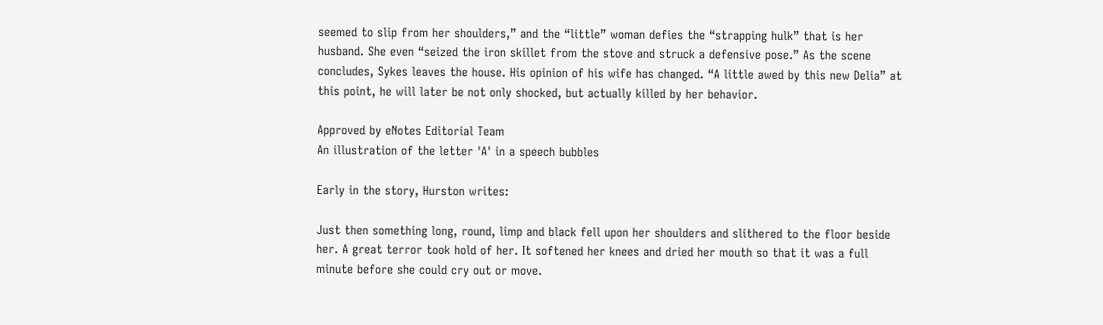seemed to slip from her shoulders,” and the “little” woman defies the “strapping hulk” that is her husband. She even “seized the iron skillet from the stove and struck a defensive pose.” As the scene concludes, Sykes leaves the house. His opinion of his wife has changed. “A little awed by this new Delia” at this point, he will later be not only shocked, but actually killed by her behavior.

Approved by eNotes Editorial Team
An illustration of the letter 'A' in a speech bubbles

Early in the story, Hurston writes:

Just then something long, round, limp and black fell upon her shoulders and slithered to the floor beside her. A great terror took hold of her. It softened her knees and dried her mouth so that it was a full minute before she could cry out or move.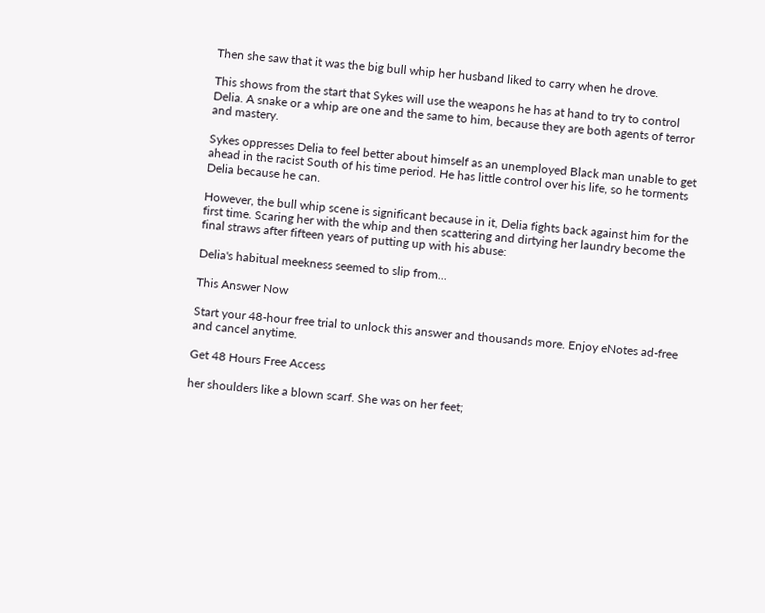Then she saw that it was the big bull whip her husband liked to carry when he drove.

This shows from the start that Sykes will use the weapons he has at hand to try to control Delia. A snake or a whip are one and the same to him, because they are both agents of terror and mastery.

Sykes oppresses Delia to feel better about himself as an unemployed Black man unable to get ahead in the racist South of his time period. He has little control over his life, so he torments Delia because he can.

However, the bull whip scene is significant because in it, Delia fights back against him for the first time. Scaring her with the whip and then scattering and dirtying her laundry become the final straws after fifteen years of putting up with his abuse:

Delia's habitual meekness seemed to slip from...

This Answer Now

Start your 48-hour free trial to unlock this answer and thousands more. Enjoy eNotes ad-free and cancel anytime.

Get 48 Hours Free Access

her shoulders like a blown scarf. She was on her feet;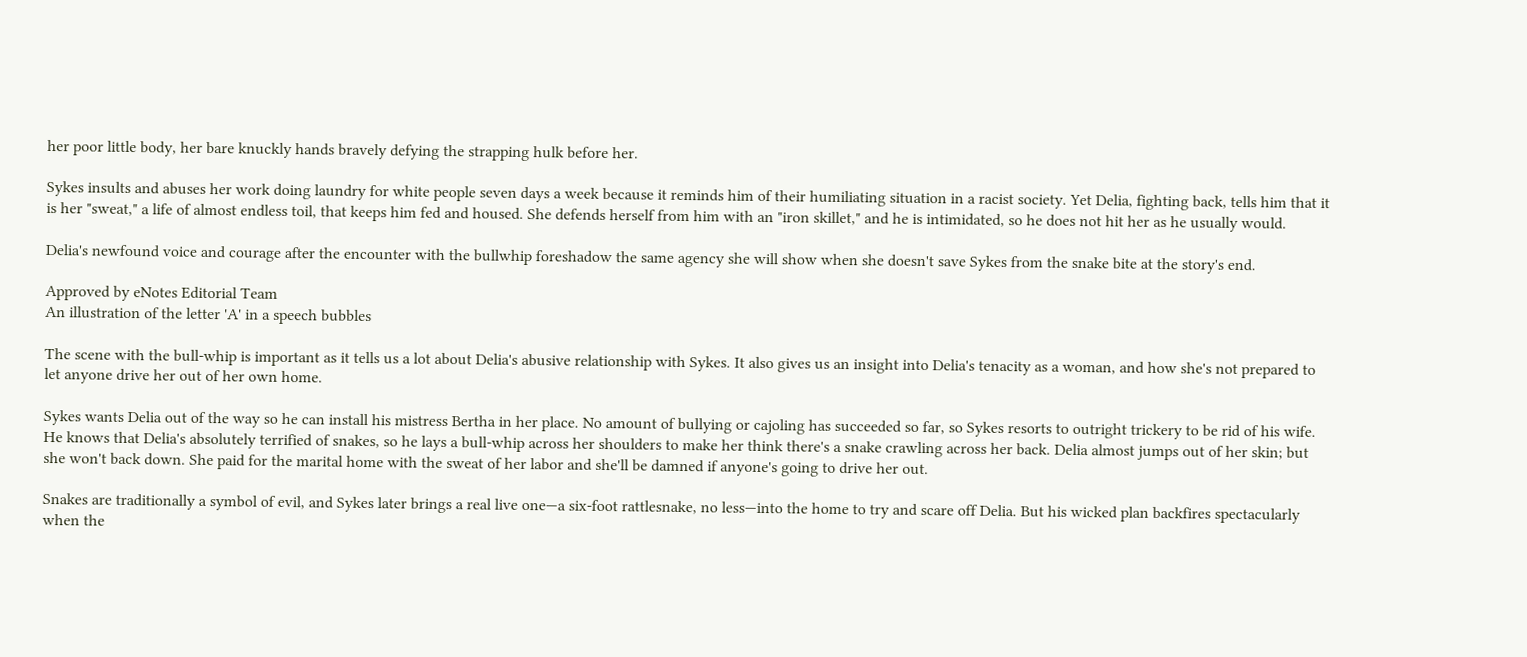her poor little body, her bare knuckly hands bravely defying the strapping hulk before her.

Sykes insults and abuses her work doing laundry for white people seven days a week because it reminds him of their humiliating situation in a racist society. Yet Delia, fighting back, tells him that it is her "sweat," a life of almost endless toil, that keeps him fed and housed. She defends herself from him with an "iron skillet," and he is intimidated, so he does not hit her as he usually would.

Delia's newfound voice and courage after the encounter with the bullwhip foreshadow the same agency she will show when she doesn't save Sykes from the snake bite at the story's end.

Approved by eNotes Editorial Team
An illustration of the letter 'A' in a speech bubbles

The scene with the bull-whip is important as it tells us a lot about Delia's abusive relationship with Sykes. It also gives us an insight into Delia's tenacity as a woman, and how she's not prepared to let anyone drive her out of her own home.

Sykes wants Delia out of the way so he can install his mistress Bertha in her place. No amount of bullying or cajoling has succeeded so far, so Sykes resorts to outright trickery to be rid of his wife. He knows that Delia's absolutely terrified of snakes, so he lays a bull-whip across her shoulders to make her think there's a snake crawling across her back. Delia almost jumps out of her skin; but she won't back down. She paid for the marital home with the sweat of her labor and she'll be damned if anyone's going to drive her out.

Snakes are traditionally a symbol of evil, and Sykes later brings a real live one—a six-foot rattlesnake, no less—into the home to try and scare off Delia. But his wicked plan backfires spectacularly when the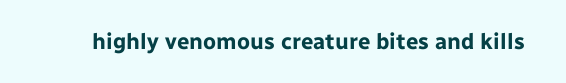highly venomous creature bites and kills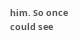him. So once could see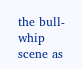the bull-whip scene as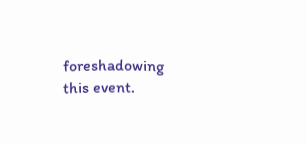foreshadowing this event.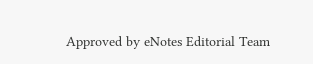Approved by eNotes Editorial Team